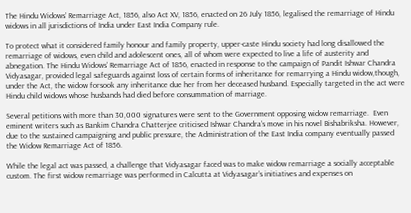The Hindu Widows’ Remarriage Act, 1856, also Act XV, 1856, enacted on 26 July 1856, legalised the remarriage of Hindu widows in all jurisdictions of India under East India Company rule.

To protect what it considered family honour and family property, upper-caste Hindu society had long disallowed the remarriage of widows, even child and adolescent ones, all of whom were expected to live a life of austerity and abnegation. The Hindu Widows’ Remarriage Act of 1856, enacted in response to the campaign of Pandit Ishwar Chandra Vidyasagar, provided legal safeguards against loss of certain forms of inheritance for remarrying a Hindu widow,though, under the Act, the widow forsook any inheritance due her from her deceased husband. Especially targeted in the act were Hindu child widows whose husbands had died before consummation of marriage.

Several petitions with more than 30,000 signatures were sent to the Government opposing widow remarriage.  Even eminent writers such as Bankim Chandra Chatterjee criticised Ishwar Chandra’s move in his novel Bishabriksha. However, due to the sustained campaigning and public pressure, the Administration of the East India company eventually passed the Widow Remarriage Act of 1856.

While the legal act was passed, a challenge that Vidyasagar faced was to make widow remarriage a socially acceptable custom. The first widow remarriage was performed in Calcutta at Vidyasagar’s initiatives and expenses on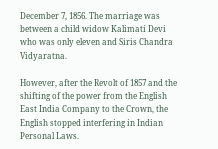December 7, 1856. The marriage was between a child widow Kalimati Devi who was only eleven and Siris Chandra Vidyaratna.

However, after the Revolt of 1857 and the shifting of the power from the English East India Company to the Crown, the English stopped interfering in Indian Personal Laws.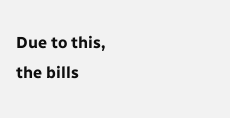Due to this, the bills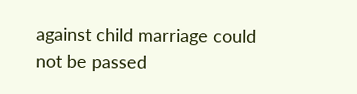against child marriage could not be passed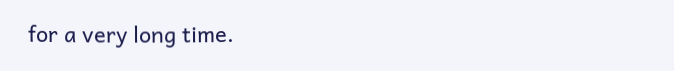for a very long time.